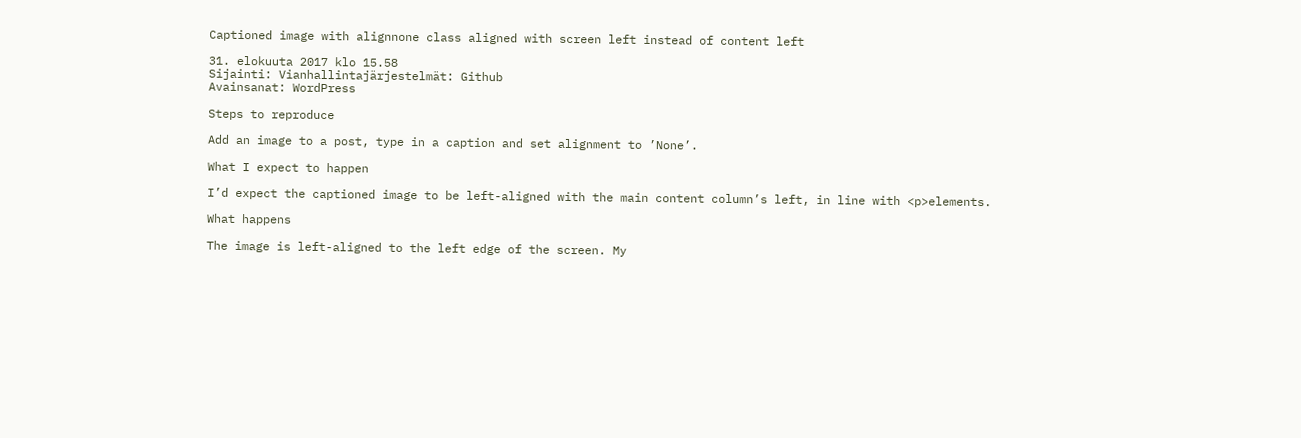Captioned image with alignnone class aligned with screen left instead of content left

31. elokuuta 2017 klo 15.58
Sijainti: Vianhallintajärjestelmät: Github
Avainsanat: WordPress

Steps to reproduce

Add an image to a post, type in a caption and set alignment to ’None’.

What I expect to happen

I’d expect the captioned image to be left-aligned with the main content column’s left, in line with <p>elements.

What happens

The image is left-aligned to the left edge of the screen. My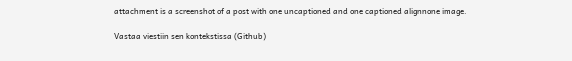attachment is a screenshot of a post with one uncaptioned and one captioned alignnone image.

Vastaa viestiin sen kontekstissa (Github)